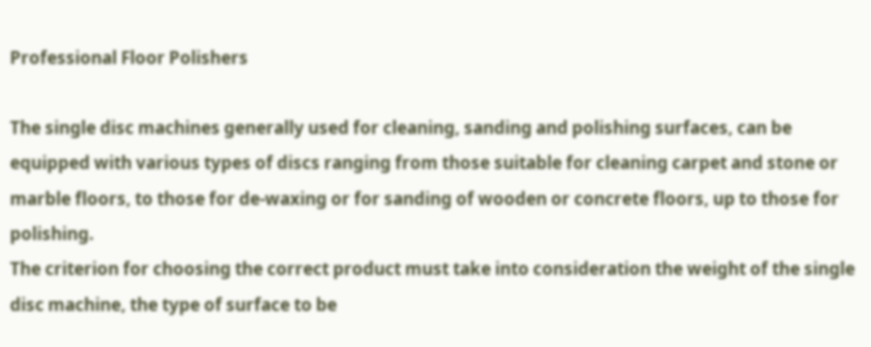Professional Floor Polishers

The single disc machines generally used for cleaning, sanding and polishing surfaces, can be equipped with various types of discs ranging from those suitable for cleaning carpet and stone or marble floors, to those for de-waxing or for sanding of wooden or concrete floors, up to those for polishing.
The criterion for choosing the correct product must take into consideration the weight of the single disc machine, the type of surface to be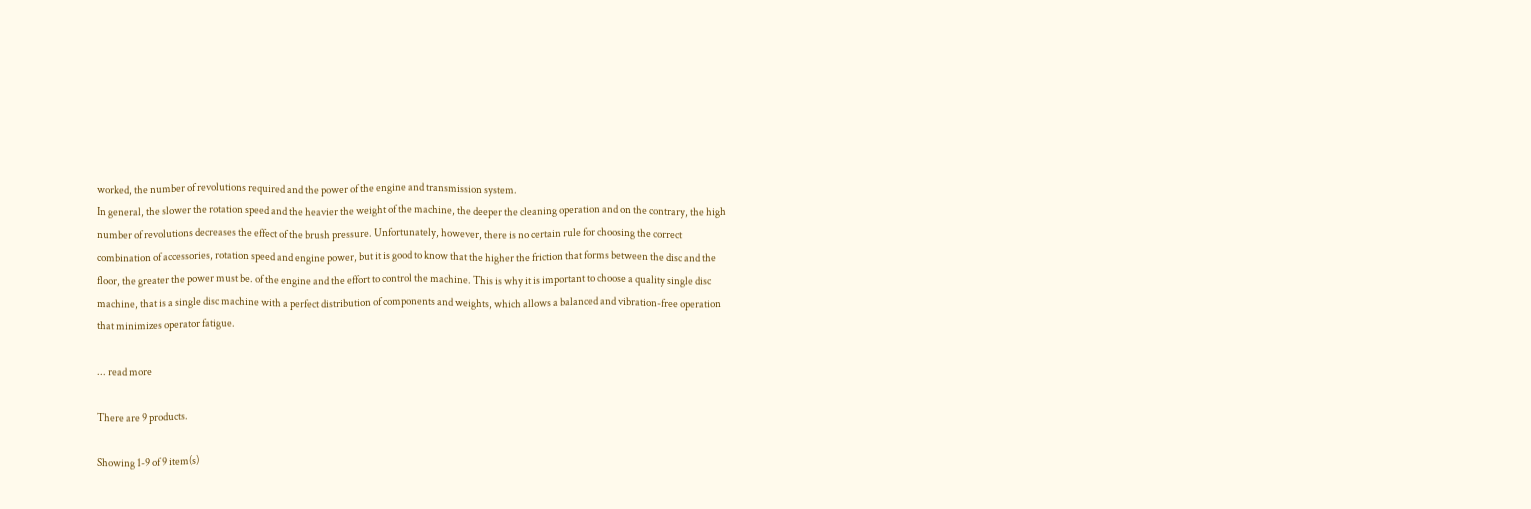worked, the number of revolutions required and the power of the engine and transmission system.
In general, the slower the rotation speed and the heavier the weight of the machine, the deeper the cleaning operation and on the contrary, the high number of revolutions decreases the effect of the brush pressure. Unfortunately, however, there is no certain rule for choosing the correct combination of accessories, rotation speed and engine power, but it is good to know that the higher the friction that forms between the disc and the floor, the greater the power must be. of the engine and the effort to control the machine. This is why it is important to choose a quality single disc machine, that is a single disc machine with a perfect distribution of components and weights, which allows a balanced and vibration-free operation that minimizes operator fatigue.

... read more

There are 9 products.

Showing 1-9 of 9 item(s)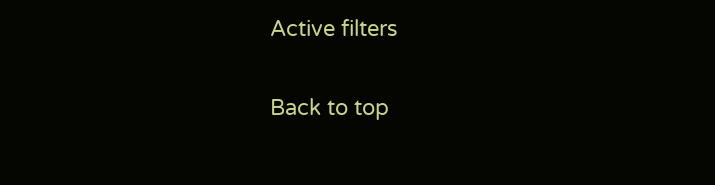Active filters

Back to top